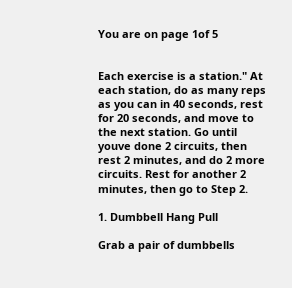You are on page 1of 5


Each exercise is a station." At each station, do as many reps as you can in 40 seconds, rest for 20 seconds, and move to the next station. Go until youve done 2 circuits, then rest 2 minutes, and do 2 more circuits. Rest for another 2 minutes, then go to Step 2.

1. Dumbbell Hang Pull

Grab a pair of dumbbells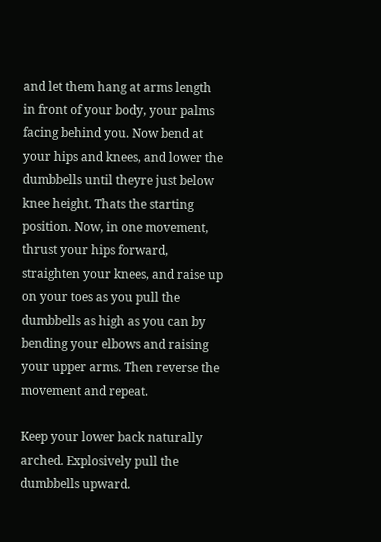and let them hang at arms length in front of your body, your palms facing behind you. Now bend at your hips and knees, and lower the dumbbells until theyre just below knee height. Thats the starting position. Now, in one movement, thrust your hips forward, straighten your knees, and raise up on your toes as you pull the dumbbells as high as you can by bending your elbows and raising your upper arms. Then reverse the movement and repeat.

Keep your lower back naturally arched. Explosively pull the dumbbells upward.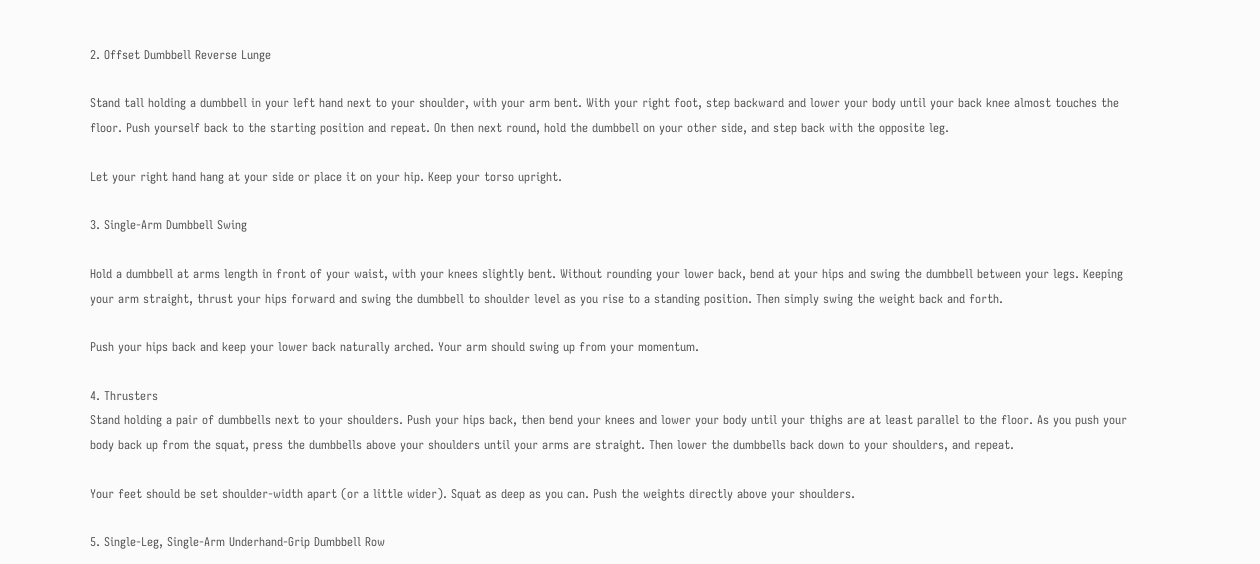2. Offset Dumbbell Reverse Lunge

Stand tall holding a dumbbell in your left hand next to your shoulder, with your arm bent. With your right foot, step backward and lower your body until your back knee almost touches the floor. Push yourself back to the starting position and repeat. On then next round, hold the dumbbell on your other side, and step back with the opposite leg.

Let your right hand hang at your side or place it on your hip. Keep your torso upright.

3. Single-Arm Dumbbell Swing

Hold a dumbbell at arms length in front of your waist, with your knees slightly bent. Without rounding your lower back, bend at your hips and swing the dumbbell between your legs. Keeping your arm straight, thrust your hips forward and swing the dumbbell to shoulder level as you rise to a standing position. Then simply swing the weight back and forth.

Push your hips back and keep your lower back naturally arched. Your arm should swing up from your momentum.

4. Thrusters
Stand holding a pair of dumbbells next to your shoulders. Push your hips back, then bend your knees and lower your body until your thighs are at least parallel to the floor. As you push your body back up from the squat, press the dumbbells above your shoulders until your arms are straight. Then lower the dumbbells back down to your shoulders, and repeat.

Your feet should be set shoulder-width apart (or a little wider). Squat as deep as you can. Push the weights directly above your shoulders.

5. Single-Leg, Single-Arm Underhand-Grip Dumbbell Row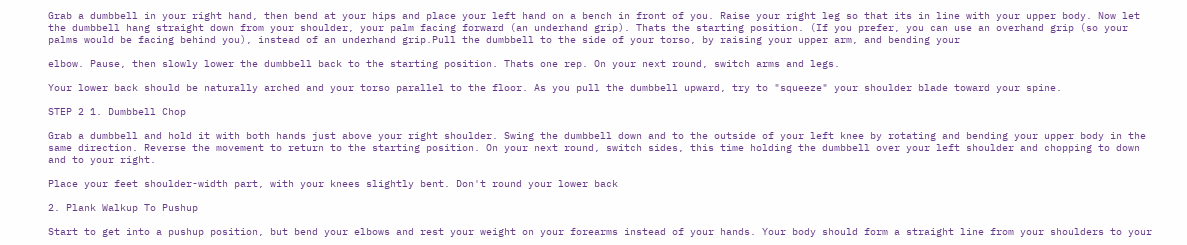Grab a dumbbell in your right hand, then bend at your hips and place your left hand on a bench in front of you. Raise your right leg so that its in line with your upper body. Now let the dumbbell hang straight down from your shoulder, your palm facing forward (an underhand grip). Thats the starting position. (If you prefer, you can use an overhand grip (so your palms would be facing behind you), instead of an underhand grip.Pull the dumbbell to the side of your torso, by raising your upper arm, and bending your

elbow. Pause, then slowly lower the dumbbell back to the starting position. Thats one rep. On your next round, switch arms and legs.

Your lower back should be naturally arched and your torso parallel to the floor. As you pull the dumbbell upward, try to "squeeze" your shoulder blade toward your spine.

STEP 2 1. Dumbbell Chop

Grab a dumbbell and hold it with both hands just above your right shoulder. Swing the dumbbell down and to the outside of your left knee by rotating and bending your upper body in the same direction. Reverse the movement to return to the starting position. On your next round, switch sides, this time holding the dumbbell over your left shoulder and chopping to down and to your right.

Place your feet shoulder-width part, with your knees slightly bent. Don't round your lower back

2. Plank Walkup To Pushup

Start to get into a pushup position, but bend your elbows and rest your weight on your forearms instead of your hands. Your body should form a straight line from your shoulders to your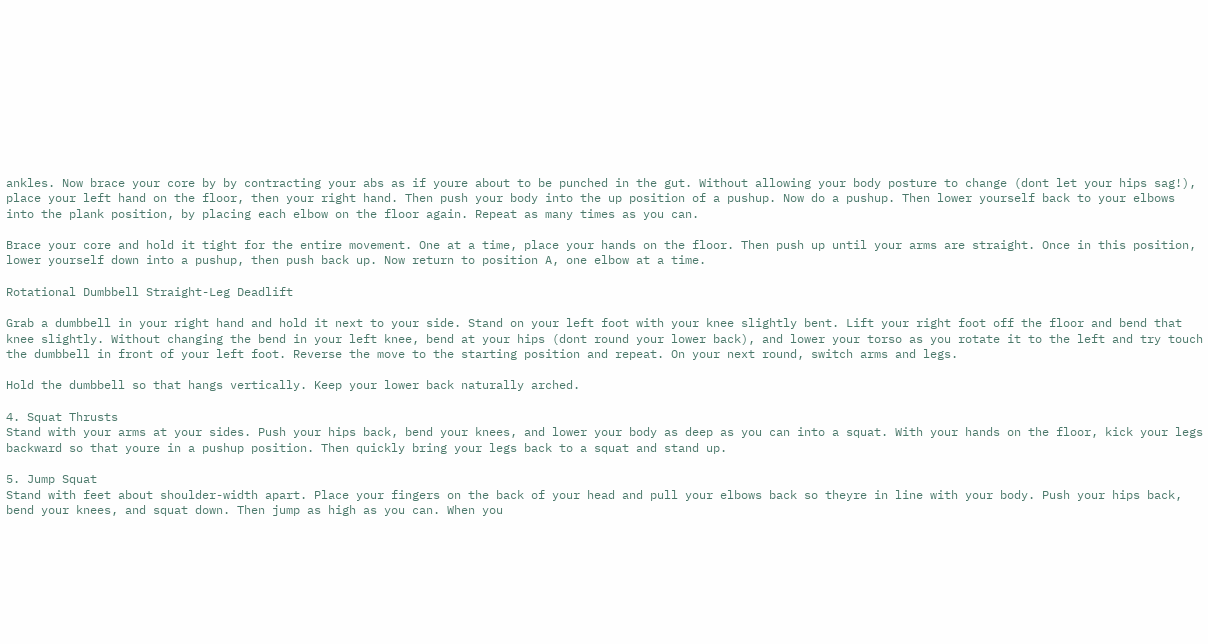ankles. Now brace your core by by contracting your abs as if youre about to be punched in the gut. Without allowing your body posture to change (dont let your hips sag!), place your left hand on the floor, then your right hand. Then push your body into the up position of a pushup. Now do a pushup. Then lower yourself back to your elbows into the plank position, by placing each elbow on the floor again. Repeat as many times as you can.

Brace your core and hold it tight for the entire movement. One at a time, place your hands on the floor. Then push up until your arms are straight. Once in this position, lower yourself down into a pushup, then push back up. Now return to position A, one elbow at a time.

Rotational Dumbbell Straight-Leg Deadlift

Grab a dumbbell in your right hand and hold it next to your side. Stand on your left foot with your knee slightly bent. Lift your right foot off the floor and bend that knee slightly. Without changing the bend in your left knee, bend at your hips (dont round your lower back), and lower your torso as you rotate it to the left and try touch the dumbbell in front of your left foot. Reverse the move to the starting position and repeat. On your next round, switch arms and legs.

Hold the dumbbell so that hangs vertically. Keep your lower back naturally arched.

4. Squat Thrusts
Stand with your arms at your sides. Push your hips back, bend your knees, and lower your body as deep as you can into a squat. With your hands on the floor, kick your legs backward so that youre in a pushup position. Then quickly bring your legs back to a squat and stand up.

5. Jump Squat
Stand with feet about shoulder-width apart. Place your fingers on the back of your head and pull your elbows back so theyre in line with your body. Push your hips back, bend your knees, and squat down. Then jump as high as you can. When you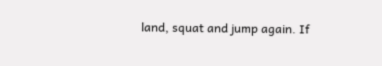land, squat and jump again. If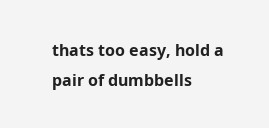thats too easy, hold a pair of dumbbells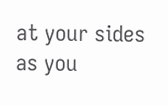at your sides as you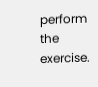perform the exercise.